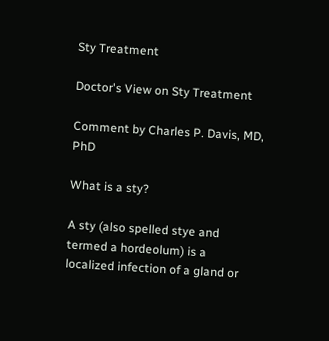Sty Treatment

Doctor's View on Sty Treatment

Comment by Charles P. Davis, MD, PhD

What is a sty?

A sty (also spelled stye and termed a hordeolum) is a localized infection of a gland or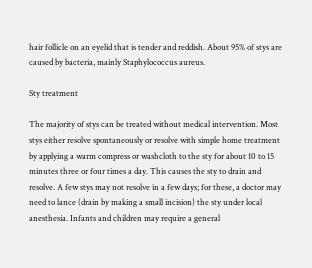hair follicle on an eyelid that is tender and reddish. About 95% of stys are caused by bacteria, mainly Staphylococcus aureus.

Sty treatment

The majority of stys can be treated without medical intervention. Most stys either resolve spontaneously or resolve with simple home treatment by applying a warm compress or washcloth to the sty for about 10 to 15 minutes three or four times a day. This causes the sty to drain and resolve. A few stys may not resolve in a few days; for these, a doctor may need to lance (drain by making a small incision) the sty under local anesthesia. Infants and children may require a general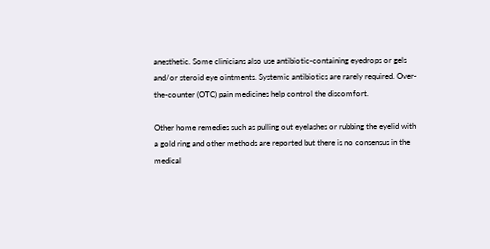anesthetic. Some clinicians also use antibiotic-containing eyedrops or gels and/or steroid eye ointments. Systemic antibiotics are rarely required. Over-the-counter (OTC) pain medicines help control the discomfort.

Other home remedies such as pulling out eyelashes or rubbing the eyelid with a gold ring and other methods are reported but there is no consensus in the medical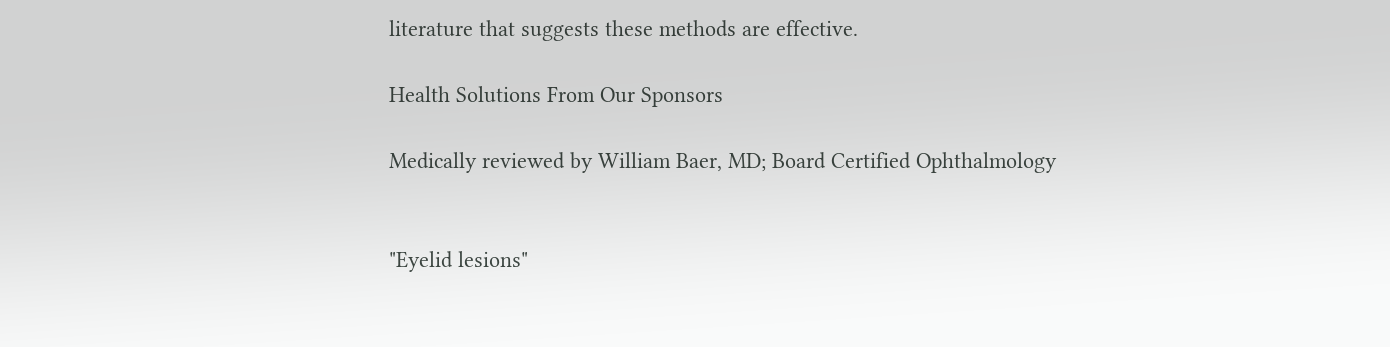literature that suggests these methods are effective.

Health Solutions From Our Sponsors

Medically reviewed by William Baer, MD; Board Certified Ophthalmology


"Eyelid lesions"